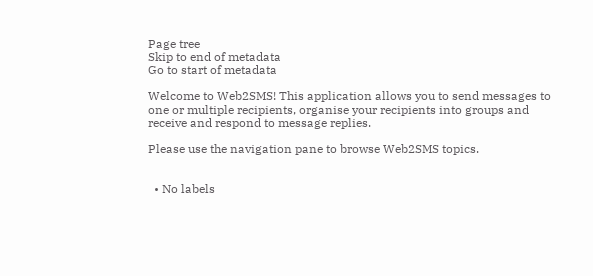Page tree
Skip to end of metadata
Go to start of metadata

Welcome to Web2SMS! This application allows you to send messages to one or multiple recipients, organise your recipients into groups and receive and respond to message replies.

Please use the navigation pane to browse Web2SMS topics.


  • No labels